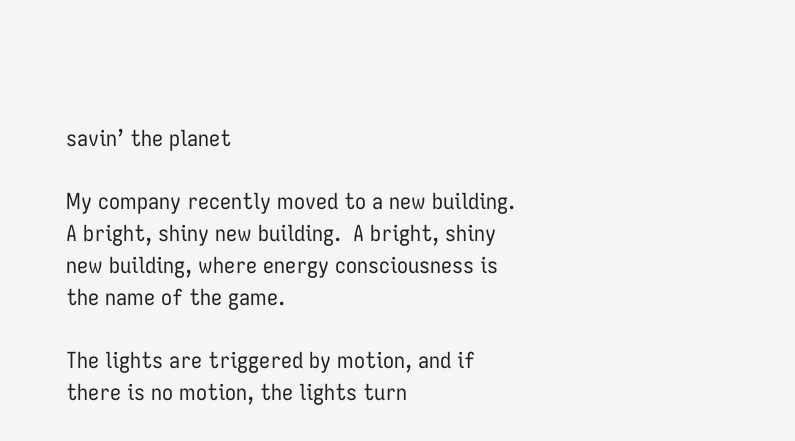savin’ the planet

My company recently moved to a new building.  A bright, shiny new building.  A bright, shiny new building, where energy consciousness is the name of the game.

The lights are triggered by motion, and if there is no motion, the lights turn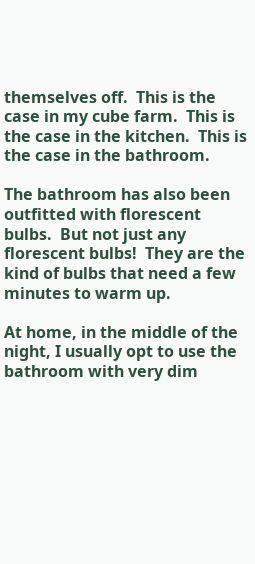themselves off.  This is the case in my cube farm.  This is the case in the kitchen.  This is the case in the bathroom.

The bathroom has also been outfitted with florescent bulbs.  But not just any florescent bulbs!  They are the kind of bulbs that need a few minutes to warm up.

At home, in the middle of the night, I usually opt to use the bathroom with very dim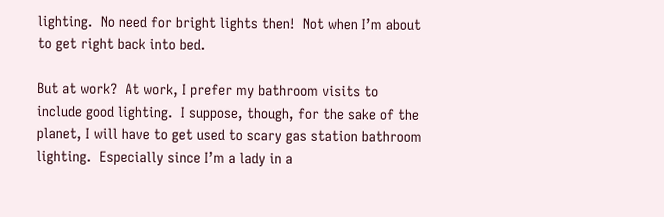lighting.  No need for bright lights then!  Not when I’m about to get right back into bed.

But at work?  At work, I prefer my bathroom visits to include good lighting.  I suppose, though, for the sake of the planet, I will have to get used to scary gas station bathroom lighting.  Especially since I’m a lady in a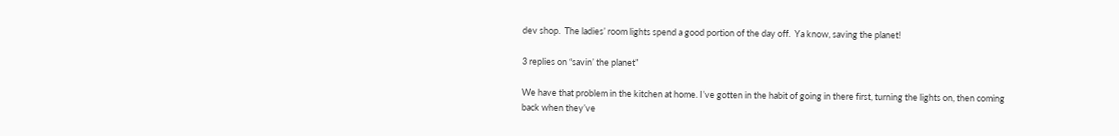dev shop.  The ladies’ room lights spend a good portion of the day off.  Ya know, saving the planet!

3 replies on “savin’ the planet”

We have that problem in the kitchen at home. I’ve gotten in the habit of going in there first, turning the lights on, then coming back when they’ve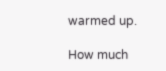warmed up.

How much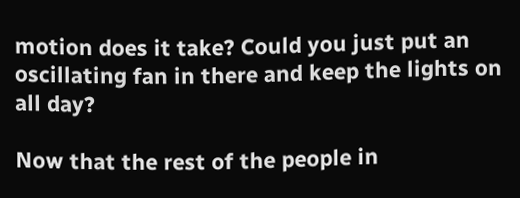motion does it take? Could you just put an oscillating fan in there and keep the lights on all day?

Now that the rest of the people in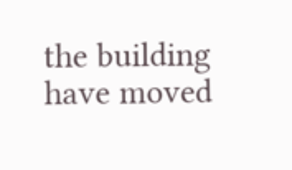the building have moved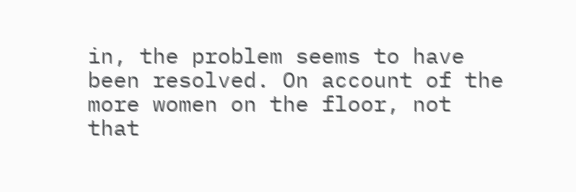in, the problem seems to have been resolved. On account of the more women on the floor, not that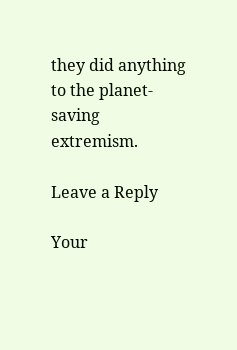they did anything to the planet-saving extremism.

Leave a Reply

Your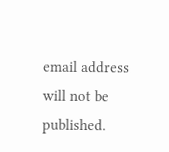email address will not be published.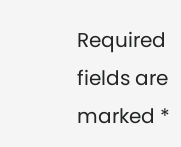Required fields are marked *